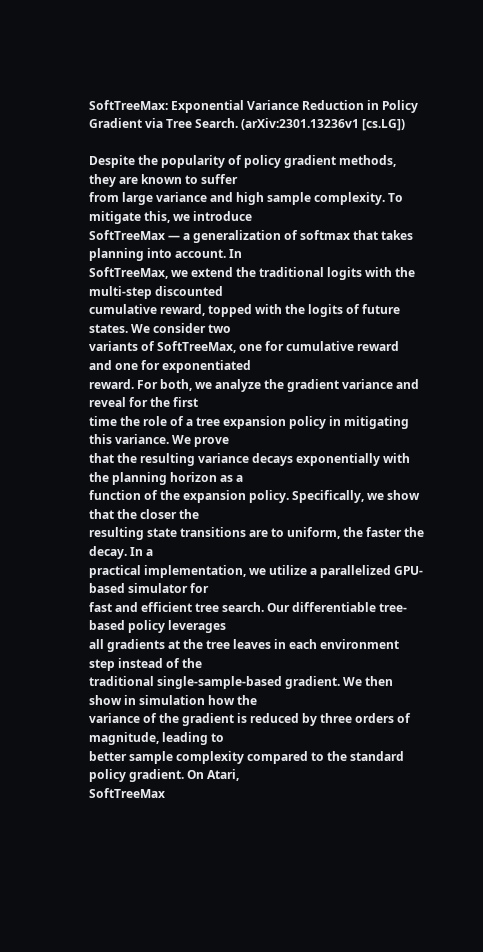SoftTreeMax: Exponential Variance Reduction in Policy Gradient via Tree Search. (arXiv:2301.13236v1 [cs.LG])

Despite the popularity of policy gradient methods, they are known to suffer
from large variance and high sample complexity. To mitigate this, we introduce
SoftTreeMax — a generalization of softmax that takes planning into account. In
SoftTreeMax, we extend the traditional logits with the multi-step discounted
cumulative reward, topped with the logits of future states. We consider two
variants of SoftTreeMax, one for cumulative reward and one for exponentiated
reward. For both, we analyze the gradient variance and reveal for the first
time the role of a tree expansion policy in mitigating this variance. We prove
that the resulting variance decays exponentially with the planning horizon as a
function of the expansion policy. Specifically, we show that the closer the
resulting state transitions are to uniform, the faster the decay. In a
practical implementation, we utilize a parallelized GPU-based simulator for
fast and efficient tree search. Our differentiable tree-based policy leverages
all gradients at the tree leaves in each environment step instead of the
traditional single-sample-based gradient. We then show in simulation how the
variance of the gradient is reduced by three orders of magnitude, leading to
better sample complexity compared to the standard policy gradient. On Atari,
SoftTreeMax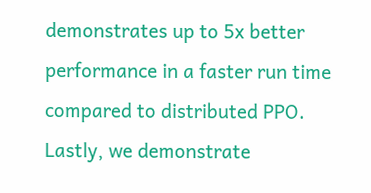demonstrates up to 5x better performance in a faster run time
compared to distributed PPO. Lastly, we demonstrate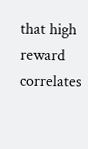that high reward correlates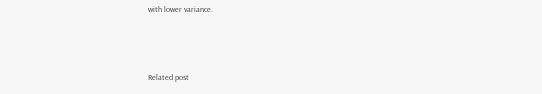with lower variance.



Related post